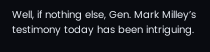Well, if nothing else, Gen. Mark Milley’s testimony today has been intriguing.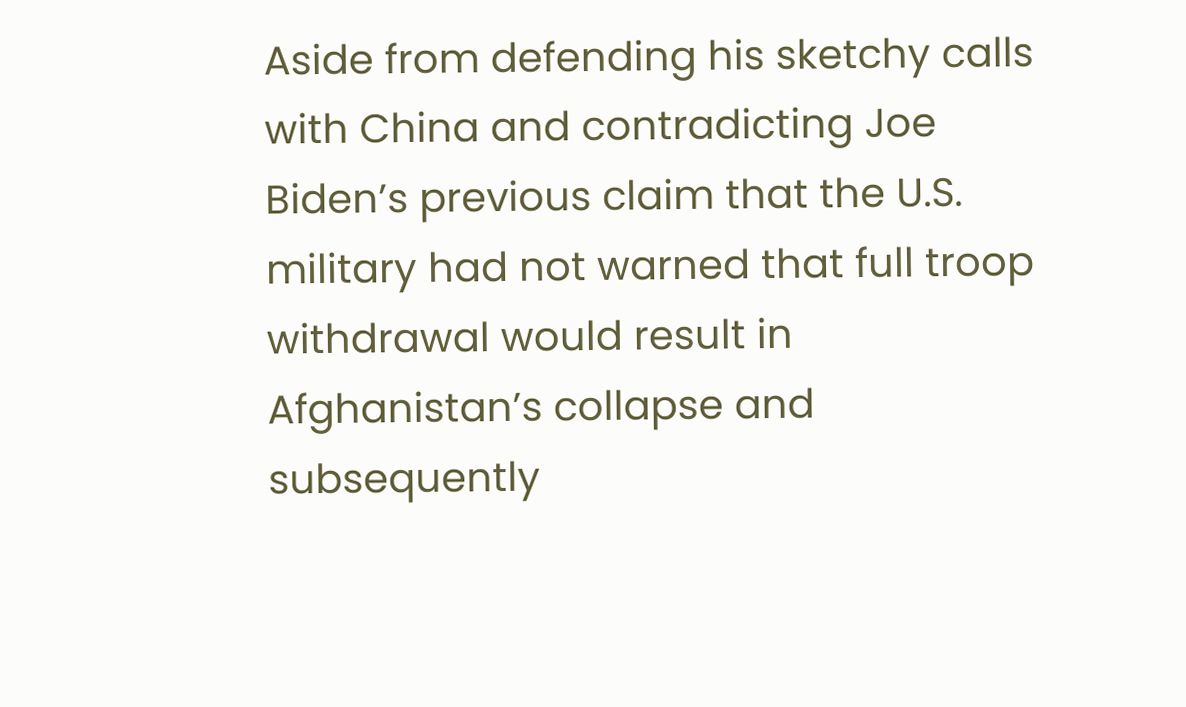Aside from defending his sketchy calls with China and contradicting Joe Biden’s previous claim that the U.S. military had not warned that full troop withdrawal would result in Afghanistan’s collapse and subsequently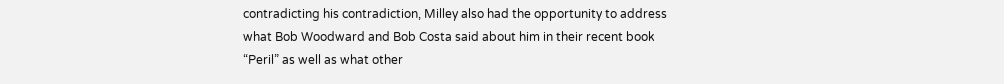contradicting his contradiction, Milley also had the opportunity to address what Bob Woodward and Bob Costa said about him in their recent book “Peril” as well as what other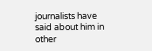journalists have said about him in other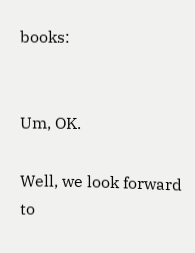books:


Um, OK.

Well, we look forward to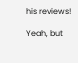his reviews!

Yeah, but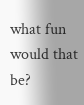what fun would that be?